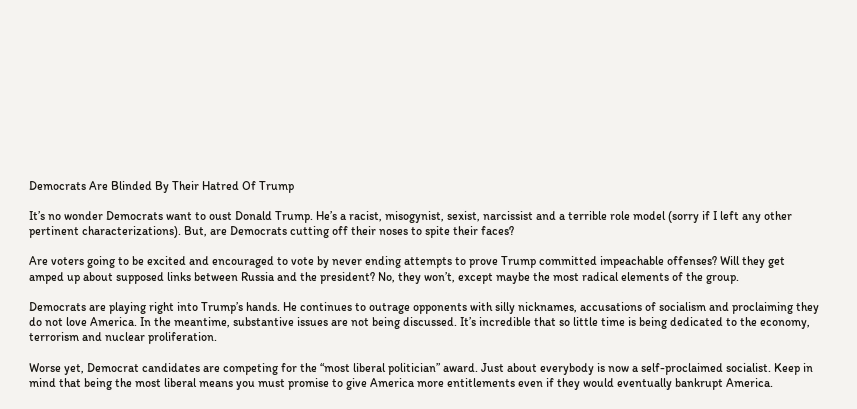Democrats Are Blinded By Their Hatred Of Trump

It’s no wonder Democrats want to oust Donald Trump. He’s a racist, misogynist, sexist, narcissist and a terrible role model (sorry if I left any other pertinent characterizations). But, are Democrats cutting off their noses to spite their faces?

Are voters going to be excited and encouraged to vote by never ending attempts to prove Trump committed impeachable offenses? Will they get amped up about supposed links between Russia and the president? No, they won’t, except maybe the most radical elements of the group.

Democrats are playing right into Trump’s hands. He continues to outrage opponents with silly nicknames, accusations of socialism and proclaiming they do not love America. In the meantime, substantive issues are not being discussed. It’s incredible that so little time is being dedicated to the economy, terrorism and nuclear proliferation.

Worse yet, Democrat candidates are competing for the “most liberal politician” award. Just about everybody is now a self-proclaimed socialist. Keep in mind that being the most liberal means you must promise to give America more entitlements even if they would eventually bankrupt America.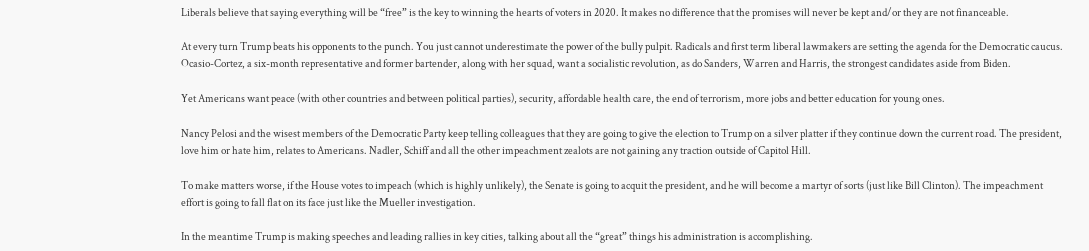Liberals believe that saying everything will be “free” is the key to winning the hearts of voters in 2020. It makes no difference that the promises will never be kept and/or they are not financeable.

At every turn Trump beats his opponents to the punch. You just cannot underestimate the power of the bully pulpit. Radicals and first term liberal lawmakers are setting the agenda for the Democratic caucus. Ocasio-Cortez, a six-month representative and former bartender, along with her squad, want a socialistic revolution, as do Sanders, Warren and Harris, the strongest candidates aside from Biden.

Yet Americans want peace (with other countries and between political parties), security, affordable health care, the end of terrorism, more jobs and better education for young ones.

Nancy Pelosi and the wisest members of the Democratic Party keep telling colleagues that they are going to give the election to Trump on a silver platter if they continue down the current road. The president, love him or hate him, relates to Americans. Nadler, Schiff and all the other impeachment zealots are not gaining any traction outside of Capitol Hill.

To make matters worse, if the House votes to impeach (which is highly unlikely), the Senate is going to acquit the president, and he will become a martyr of sorts (just like Bill Clinton). The impeachment effort is going to fall flat on its face just like the Mueller investigation.

In the meantime Trump is making speeches and leading rallies in key cities, talking about all the “great” things his administration is accomplishing.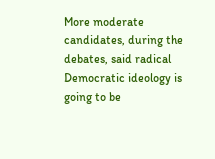More moderate candidates, during the debates, said radical Democratic ideology is going to be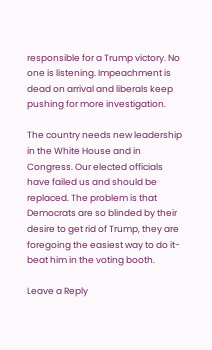responsible for a Trump victory. No one is listening. Impeachment is dead on arrival and liberals keep pushing for more investigation.

The country needs new leadership in the White House and in Congress. Our elected officials have failed us and should be replaced. The problem is that Democrats are so blinded by their desire to get rid of Trump, they are foregoing the easiest way to do it- beat him in the voting booth.

Leave a Reply